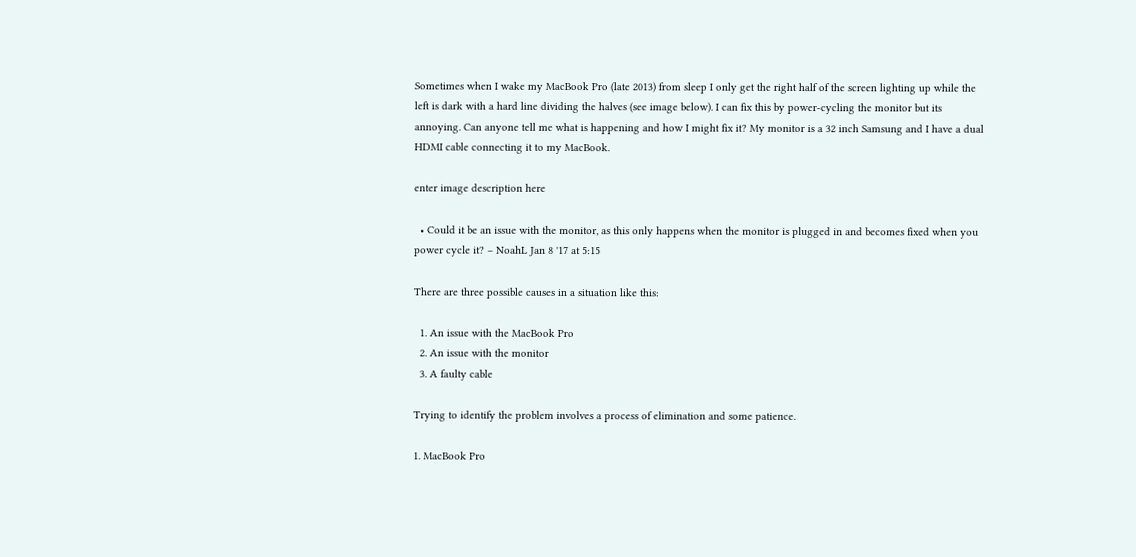Sometimes when I wake my MacBook Pro (late 2013) from sleep I only get the right half of the screen lighting up while the left is dark with a hard line dividing the halves (see image below). I can fix this by power-cycling the monitor but its annoying. Can anyone tell me what is happening and how I might fix it? My monitor is a 32 inch Samsung and I have a dual HDMI cable connecting it to my MacBook.

enter image description here

  • Could it be an issue with the monitor, as this only happens when the monitor is plugged in and becomes fixed when you power cycle it? – NoahL Jan 8 '17 at 5:15

There are three possible causes in a situation like this:

  1. An issue with the MacBook Pro
  2. An issue with the monitor
  3. A faulty cable

Trying to identify the problem involves a process of elimination and some patience.

1. MacBook Pro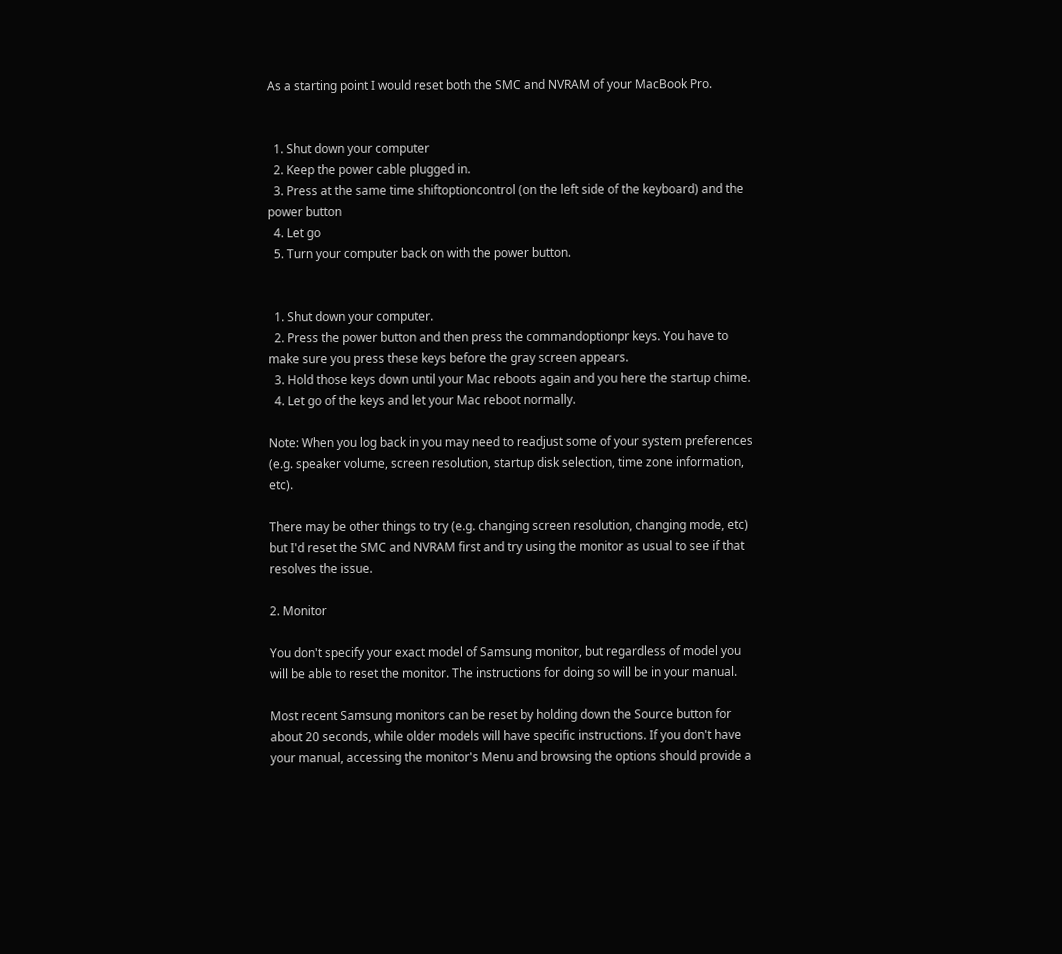As a starting point I would reset both the SMC and NVRAM of your MacBook Pro.


  1. Shut down your computer
  2. Keep the power cable plugged in.
  3. Press at the same time shiftoptioncontrol (on the left side of the keyboard) and the power button
  4. Let go
  5. Turn your computer back on with the power button.


  1. Shut down your computer.
  2. Press the power button and then press the commandoptionpr keys. You have to make sure you press these keys before the gray screen appears.
  3. Hold those keys down until your Mac reboots again and you here the startup chime.
  4. Let go of the keys and let your Mac reboot normally.

Note: When you log back in you may need to readjust some of your system preferences (e.g. speaker volume, screen resolution, startup disk selection, time zone information, etc).

There may be other things to try (e.g. changing screen resolution, changing mode, etc) but I'd reset the SMC and NVRAM first and try using the monitor as usual to see if that resolves the issue.

2. Monitor

You don't specify your exact model of Samsung monitor, but regardless of model you will be able to reset the monitor. The instructions for doing so will be in your manual.

Most recent Samsung monitors can be reset by holding down the Source button for about 20 seconds, while older models will have specific instructions. If you don't have your manual, accessing the monitor's Menu and browsing the options should provide a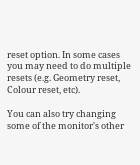reset option. In some cases you may need to do multiple resets (e.g. Geometry reset, Colour reset, etc).

You can also try changing some of the monitor's other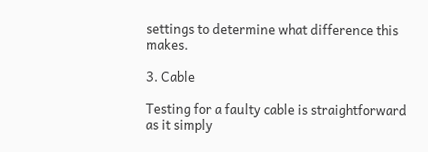settings to determine what difference this makes.

3. Cable

Testing for a faulty cable is straightforward as it simply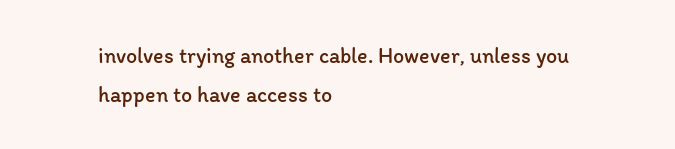involves trying another cable. However, unless you happen to have access to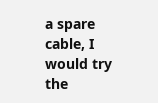a spare cable, I would try the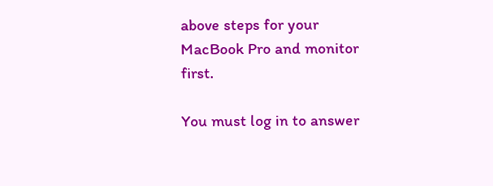above steps for your MacBook Pro and monitor first.

You must log in to answer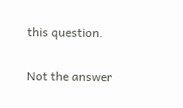this question.

Not the answer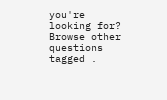you're looking for? Browse other questions tagged .